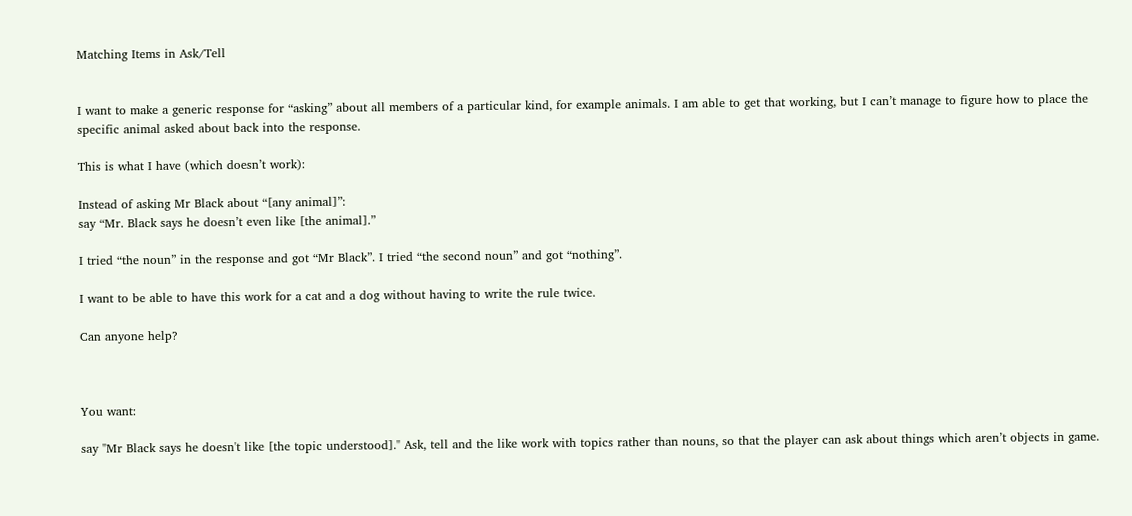Matching Items in Ask/Tell


I want to make a generic response for “asking” about all members of a particular kind, for example animals. I am able to get that working, but I can’t manage to figure how to place the specific animal asked about back into the response.

This is what I have (which doesn’t work):

Instead of asking Mr Black about “[any animal]”:
say “Mr. Black says he doesn’t even like [the animal].”

I tried “the noun” in the response and got “Mr Black”. I tried “the second noun” and got “nothing”.

I want to be able to have this work for a cat and a dog without having to write the rule twice.

Can anyone help?



You want:

say "Mr Black says he doesn't like [the topic understood]." Ask, tell and the like work with topics rather than nouns, so that the player can ask about things which aren’t objects in game.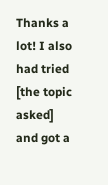Thanks a lot! I also had tried [the topic asked] and got a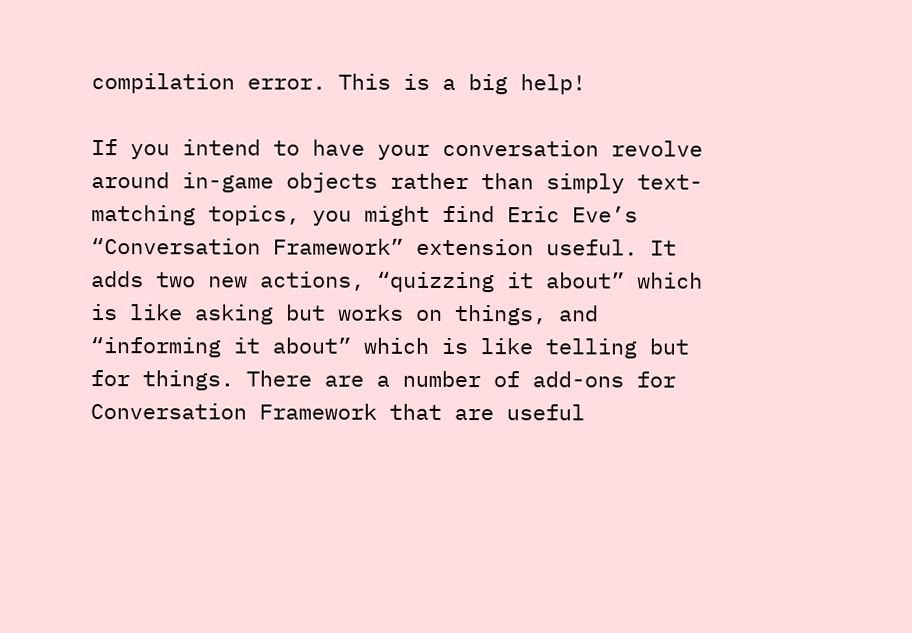compilation error. This is a big help!

If you intend to have your conversation revolve around in-game objects rather than simply text-matching topics, you might find Eric Eve’s “Conversation Framework” extension useful. It adds two new actions, “quizzing it about” which is like asking but works on things, and “informing it about” which is like telling but for things. There are a number of add-ons for Conversation Framework that are useful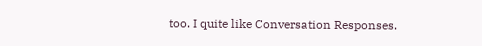too. I quite like Conversation Responses.